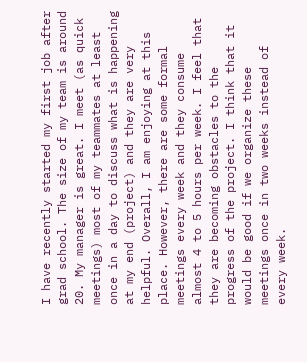I have recently started my first job after grad school. The size of my team is around 20. My manager is great. I meet (as quick meetings) most of my teammates at least once in a day to discuss what is happening at my end (project) and they are very helpful. Overall, I am enjoying at this place. However, there are some formal meetings every week and they consume almost 4 to 5 hours per week. I feel that they are becoming obstacles to the progress of the project. I think that it would be good if we organize these meetings once in two weeks instead of every week.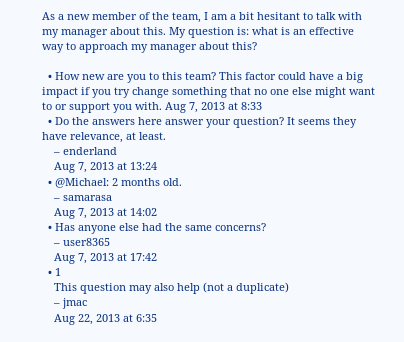As a new member of the team, I am a bit hesitant to talk with my manager about this. My question is: what is an effective way to approach my manager about this?

  • How new are you to this team? This factor could have a big impact if you try change something that no one else might want to or support you with. Aug 7, 2013 at 8:33
  • Do the answers here answer your question? It seems they have relevance, at least.
    – enderland
    Aug 7, 2013 at 13:24
  • @Michael: 2 months old.
    – samarasa
    Aug 7, 2013 at 14:02
  • Has anyone else had the same concerns?
    – user8365
    Aug 7, 2013 at 17:42
  • 1
    This question may also help (not a duplicate)
    – jmac
    Aug 22, 2013 at 6:35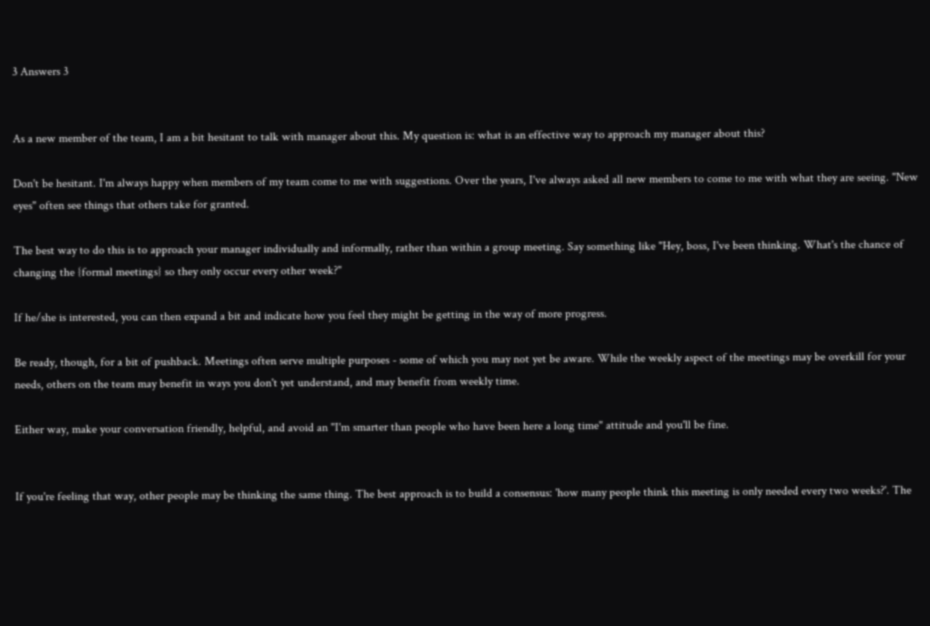3 Answers 3


As a new member of the team, I am a bit hesitant to talk with manager about this. My question is: what is an effective way to approach my manager about this?

Don't be hesitant. I'm always happy when members of my team come to me with suggestions. Over the years, I've always asked all new members to come to me with what they are seeing. "New eyes" often see things that others take for granted.

The best way to do this is to approach your manager individually and informally, rather than within a group meeting. Say something like "Hey, boss, I've been thinking. What's the chance of changing the {formal meetings} so they only occur every other week?"

If he/she is interested, you can then expand a bit and indicate how you feel they might be getting in the way of more progress.

Be ready, though, for a bit of pushback. Meetings often serve multiple purposes - some of which you may not yet be aware. While the weekly aspect of the meetings may be overkill for your needs, others on the team may benefit in ways you don't yet understand, and may benefit from weekly time.

Either way, make your conversation friendly, helpful, and avoid an "I'm smarter than people who have been here a long time" attitude and you'll be fine.


If you're feeling that way, other people may be thinking the same thing. The best approach is to build a consensus: 'how many people think this meeting is only needed every two weeks?'. The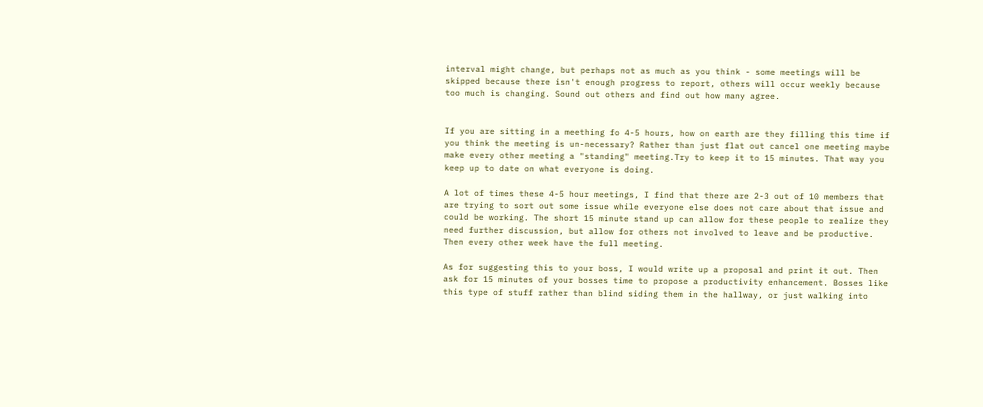interval might change, but perhaps not as much as you think - some meetings will be skipped because there isn't enough progress to report, others will occur weekly because too much is changing. Sound out others and find out how many agree.


If you are sitting in a meething fo 4-5 hours, how on earth are they filling this time if you think the meeting is un-necessary? Rather than just flat out cancel one meeting maybe make every other meeting a "standing" meeting.Try to keep it to 15 minutes. That way you keep up to date on what everyone is doing.

A lot of times these 4-5 hour meetings, I find that there are 2-3 out of 10 members that are trying to sort out some issue while everyone else does not care about that issue and could be working. The short 15 minute stand up can allow for these people to realize they need further discussion, but allow for others not involved to leave and be productive. Then every other week have the full meeting.

As for suggesting this to your boss, I would write up a proposal and print it out. Then ask for 15 minutes of your bosses time to propose a productivity enhancement. Bosses like this type of stuff rather than blind siding them in the hallway, or just walking into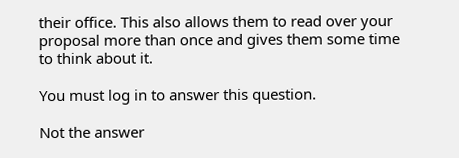their office. This also allows them to read over your proposal more than once and gives them some time to think about it.

You must log in to answer this question.

Not the answer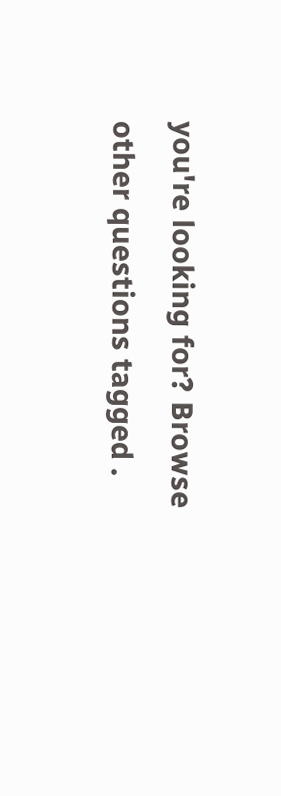you're looking for? Browse other questions tagged .